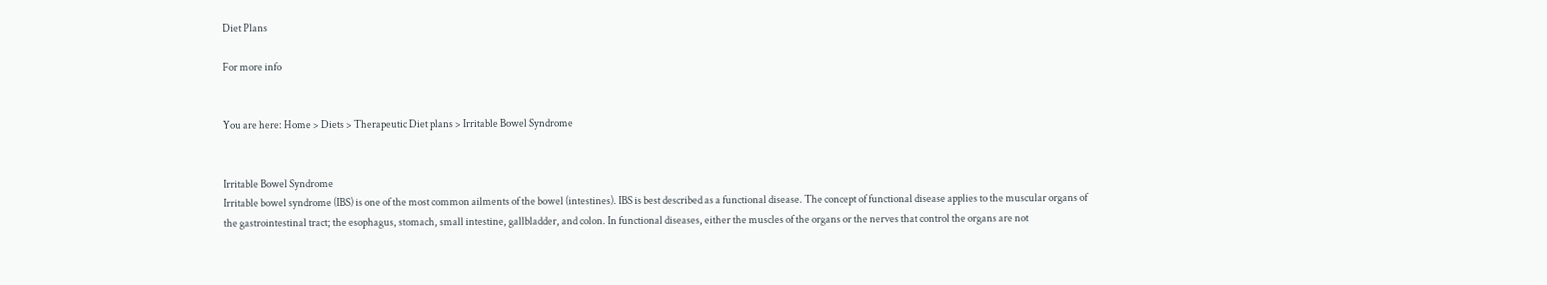Diet Plans

For more info


You are here: Home > Diets > Therapeutic Diet plans > Irritable Bowel Syndrome


Irritable Bowel Syndrome
Irritable bowel syndrome (IBS) is one of the most common ailments of the bowel (intestines). IBS is best described as a functional disease. The concept of functional disease applies to the muscular organs of the gastrointestinal tract; the esophagus, stomach, small intestine, gallbladder, and colon. In functional diseases, either the muscles of the organs or the nerves that control the organs are not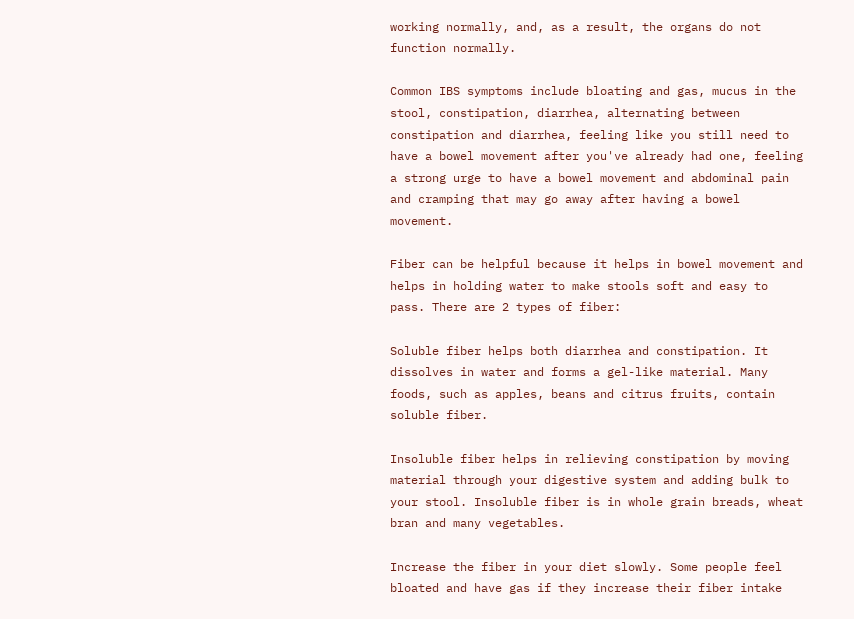working normally, and, as a result, the organs do not function normally.

Common IBS symptoms include bloating and gas, mucus in the stool, constipation, diarrhea, alternating between constipation and diarrhea, feeling like you still need to have a bowel movement after you've already had one, feeling a strong urge to have a bowel movement and abdominal pain and cramping that may go away after having a bowel movement.

Fiber can be helpful because it helps in bowel movement and helps in holding water to make stools soft and easy to pass. There are 2 types of fiber:

Soluble fiber helps both diarrhea and constipation. It dissolves in water and forms a gel-like material. Many foods, such as apples, beans and citrus fruits, contain soluble fiber.

Insoluble fiber helps in relieving constipation by moving material through your digestive system and adding bulk to your stool. Insoluble fiber is in whole grain breads, wheat bran and many vegetables.

Increase the fiber in your diet slowly. Some people feel bloated and have gas if they increase their fiber intake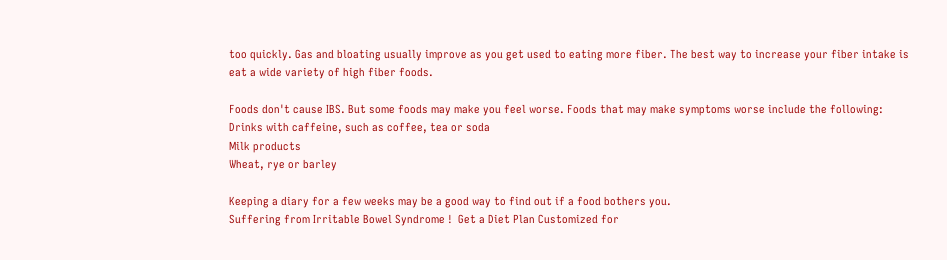too quickly. Gas and bloating usually improve as you get used to eating more fiber. The best way to increase your fiber intake is eat a wide variety of high fiber foods.

Foods don't cause IBS. But some foods may make you feel worse. Foods that may make symptoms worse include the following:
Drinks with caffeine, such as coffee, tea or soda
Milk products
Wheat, rye or barley

Keeping a diary for a few weeks may be a good way to find out if a food bothers you.
Suffering from Irritable Bowel Syndrome !  Get a Diet Plan Customized for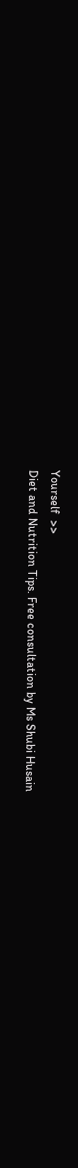Yourself  >>
Diet and Nutrition Tips. Free consultation by Ms Shubi Husain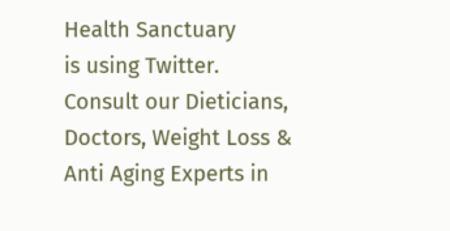Health Sanctuary
is using Twitter.
Consult our Dieticians, Doctors, Weight Loss & Anti Aging Experts in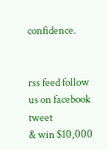confidence.


rss feed follow us on facebook  tweet
& win $10,000